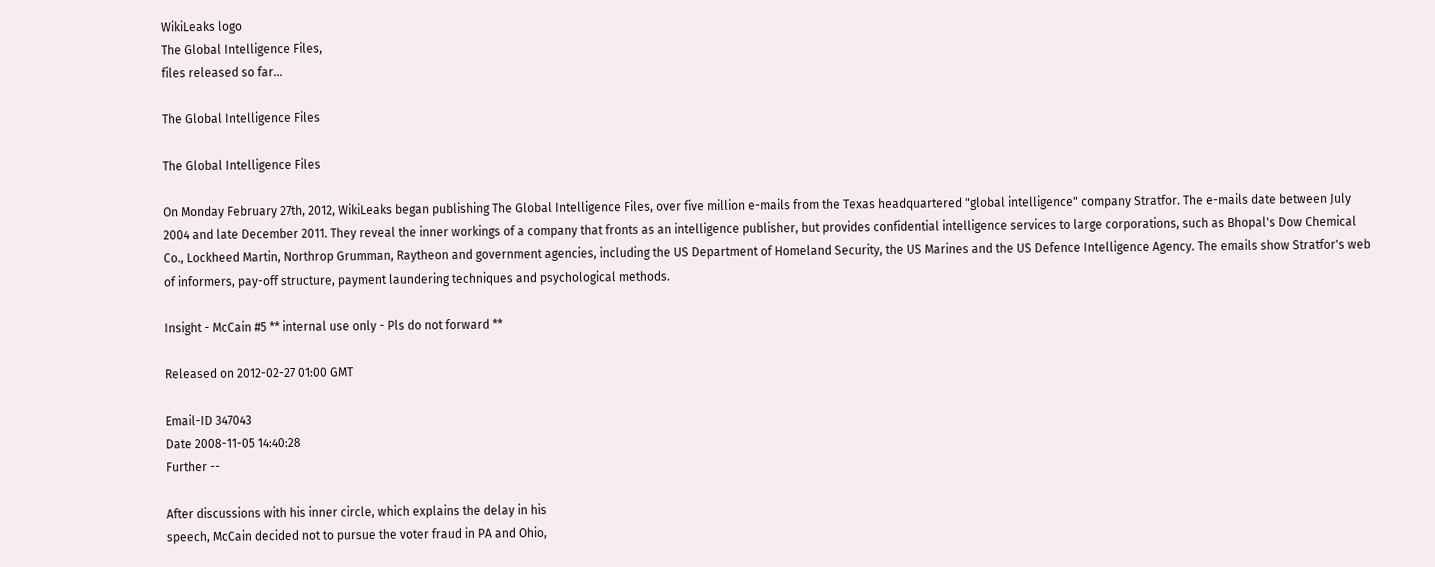WikiLeaks logo
The Global Intelligence Files,
files released so far...

The Global Intelligence Files

The Global Intelligence Files

On Monday February 27th, 2012, WikiLeaks began publishing The Global Intelligence Files, over five million e-mails from the Texas headquartered "global intelligence" company Stratfor. The e-mails date between July 2004 and late December 2011. They reveal the inner workings of a company that fronts as an intelligence publisher, but provides confidential intelligence services to large corporations, such as Bhopal's Dow Chemical Co., Lockheed Martin, Northrop Grumman, Raytheon and government agencies, including the US Department of Homeland Security, the US Marines and the US Defence Intelligence Agency. The emails show Stratfor's web of informers, pay-off structure, payment laundering techniques and psychological methods.

Insight - McCain #5 ** internal use only - Pls do not forward **

Released on 2012-02-27 01:00 GMT

Email-ID 347043
Date 2008-11-05 14:40:28
Further --

After discussions with his inner circle, which explains the delay in his
speech, McCain decided not to pursue the voter fraud in PA and Ohio,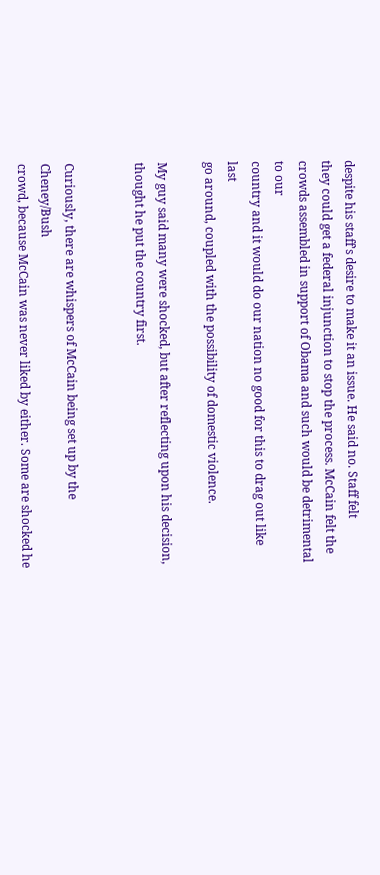despite his staff's desire to make it an issue. He said no. Staff felt
they could get a federal injunction to stop the process. McCain felt the
crowds assembled in support of Obama and such would be detrimental to our
country and it would do our nation no good for this to drag out like last
go around, coupled with the possibility of domestic violence.

My guy said many were shocked, but after reflecting upon his decision,
thought he put the country first.


Curiously, there are whispers of McCain being set up by the Cheney/Bush
crowd, because McCain was never liked by either. Some are shocked he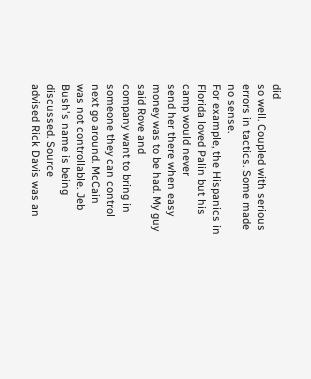did
so well. Coupled with serious errors in tactics. Some made no sense.
For example, the Hispanics in Florida loved Palin but his camp would never
send her there when easy money was to be had. My guy said Rove and
company want to bring in someone they can control next go around. McCain
was not controllable. Jeb Bush's name is being discussed. Source
advised Rick Davis was an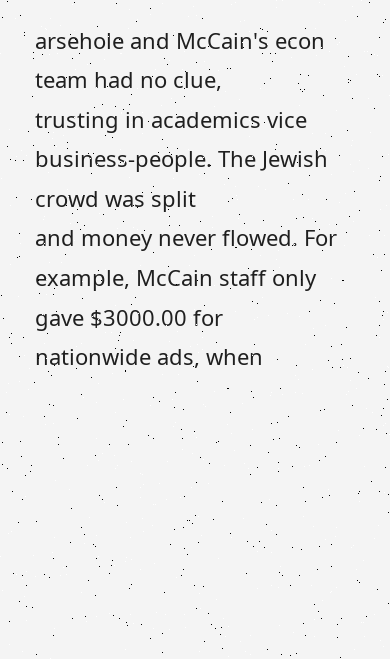arsehole and McCain's econ team had no clue,
trusting in academics vice business-people. The Jewish crowd was split
and money never flowed. For example, McCain staff only gave $3000.00 for
nationwide ads, when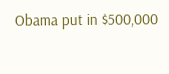Obama put in $500,000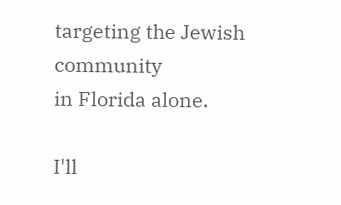targeting the Jewish community
in Florida alone.

I'll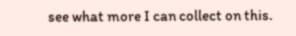see what more I can collect on this.